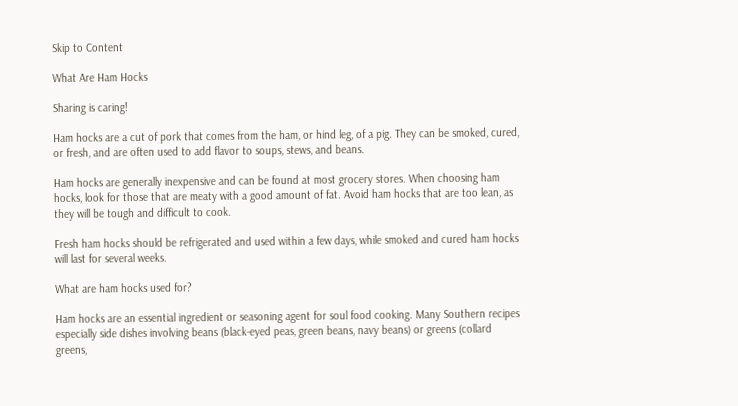Skip to Content

What Are Ham Hocks

Sharing is caring!

Ham hocks are a cut of pork that comes from the ham, or hind leg, of a pig. They can be smoked, cured, or fresh, and are often used to add flavor to soups, stews, and beans.

Ham hocks are generally inexpensive and can be found at most grocery stores. When choosing ham hocks, look for those that are meaty with a good amount of fat. Avoid ham hocks that are too lean, as they will be tough and difficult to cook.

Fresh ham hocks should be refrigerated and used within a few days, while smoked and cured ham hocks will last for several weeks.

What are ham hocks used for?

Ham hocks are an essential ingredient or seasoning agent for soul food cooking. Many Southern recipes especially side dishes involving beans (black-eyed peas, green beans, navy beans) or greens (collard greens,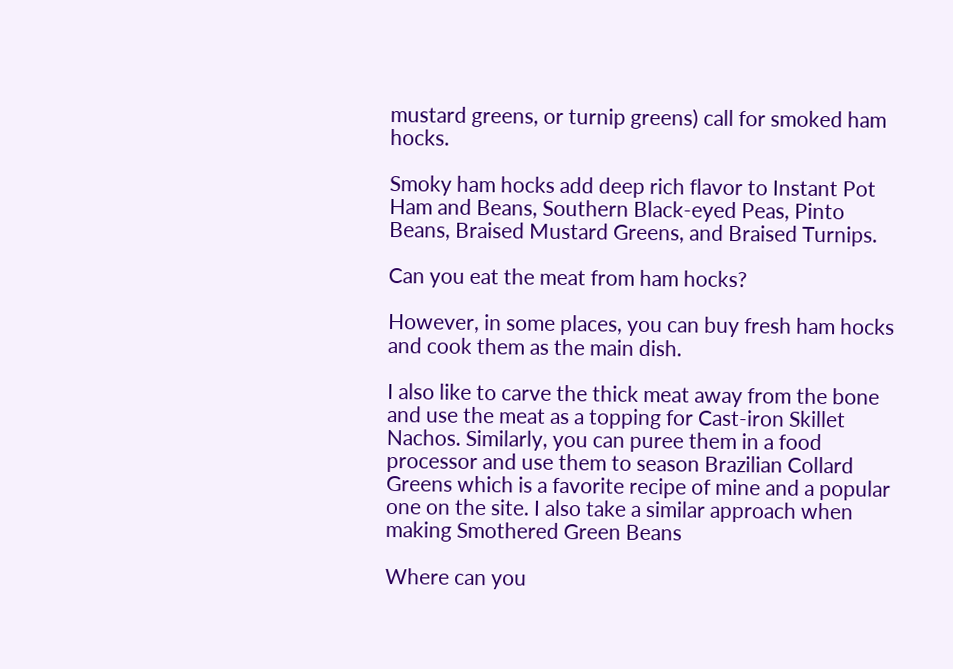mustard greens, or turnip greens) call for smoked ham hocks.

Smoky ham hocks add deep rich flavor to Instant Pot Ham and Beans, Southern Black-eyed Peas, Pinto Beans, Braised Mustard Greens, and Braised Turnips.

Can you eat the meat from ham hocks?

However, in some places, you can buy fresh ham hocks and cook them as the main dish.

I also like to carve the thick meat away from the bone and use the meat as a topping for Cast-iron Skillet Nachos. Similarly, you can puree them in a food processor and use them to season Brazilian Collard Greens which is a favorite recipe of mine and a popular one on the site. I also take a similar approach when making Smothered Green Beans

Where can you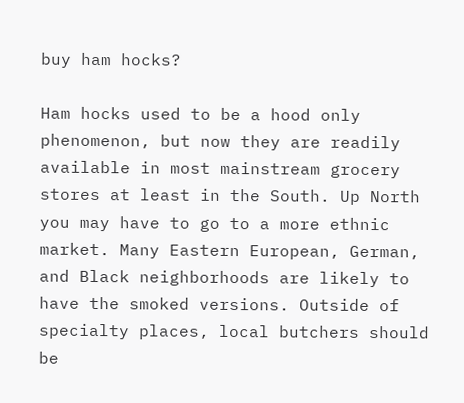buy ham hocks?

Ham hocks used to be a hood only phenomenon, but now they are readily available in most mainstream grocery stores at least in the South. Up North you may have to go to a more ethnic market. Many Eastern European, German, and Black neighborhoods are likely to have the smoked versions. Outside of specialty places, local butchers should be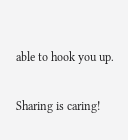able to hook you up.

Sharing is caring!